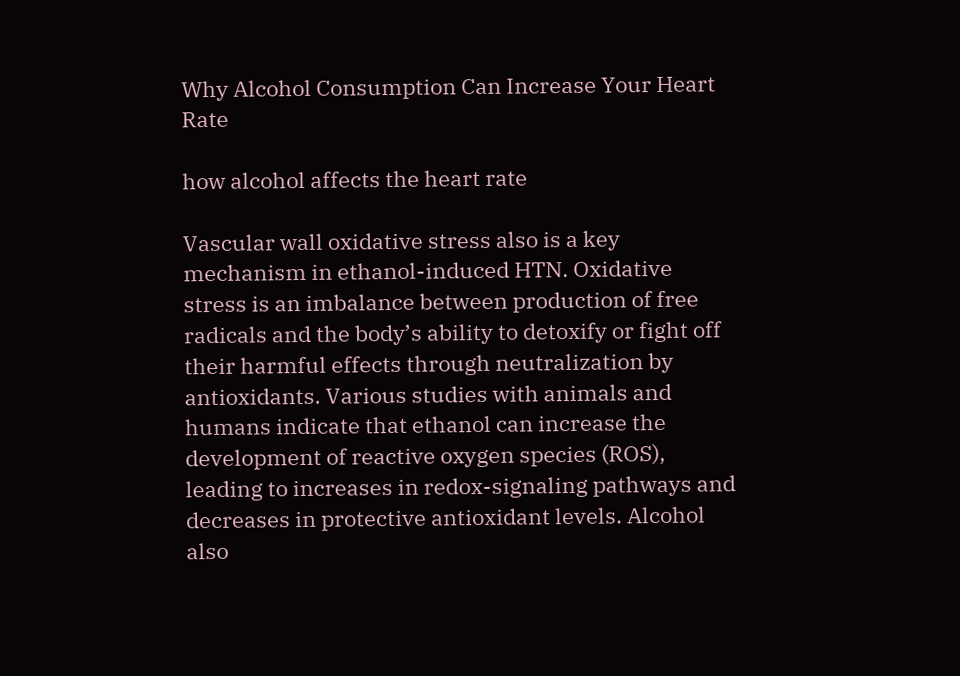Why Alcohol Consumption Can Increase Your Heart Rate

how alcohol affects the heart rate

Vascular wall oxidative stress also is a key mechanism in ethanol-induced HTN. Oxidative stress is an imbalance between production of free radicals and the body’s ability to detoxify or fight off their harmful effects through neutralization by antioxidants. Various studies with animals and humans indicate that ethanol can increase the development of reactive oxygen species (ROS), leading to increases in redox-signaling pathways and decreases in protective antioxidant levels. Alcohol also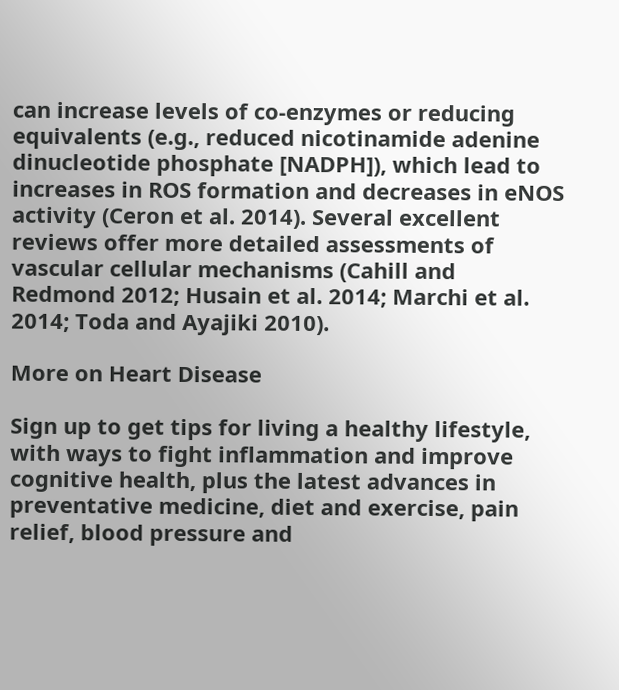can increase levels of co-enzymes or reducing equivalents (e.g., reduced nicotinamide adenine dinucleotide phosphate [NADPH]), which lead to increases in ROS formation and decreases in eNOS activity (Ceron et al. 2014). Several excellent reviews offer more detailed assessments of vascular cellular mechanisms (Cahill and Redmond 2012; Husain et al. 2014; Marchi et al. 2014; Toda and Ayajiki 2010).

More on Heart Disease

Sign up to get tips for living a healthy lifestyle, with ways to fight inflammation and improve cognitive health, plus the latest advances in preventative medicine, diet and exercise, pain relief, blood pressure and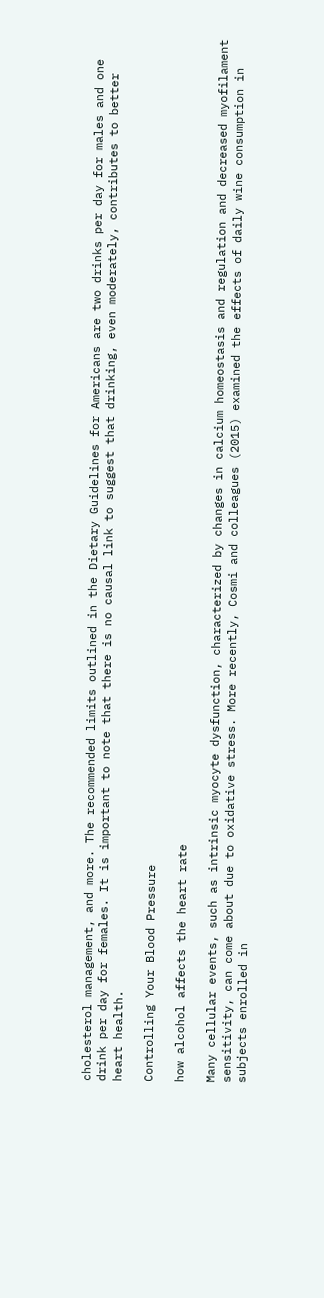cholesterol management, and more. The recommended limits outlined in the Dietary Guidelines for Americans are two drinks per day for males and one drink per day for females. It is important to note that there is no causal link to suggest that drinking, even moderately, contributes to better heart health.

Controlling Your Blood Pressure

how alcohol affects the heart rate

Many cellular events, such as intrinsic myocyte dysfunction, characterized by changes in calcium homeostasis and regulation and decreased myofilament sensitivity, can come about due to oxidative stress. More recently, Cosmi and colleagues (2015) examined the effects of daily wine consumption in subjects enrolled in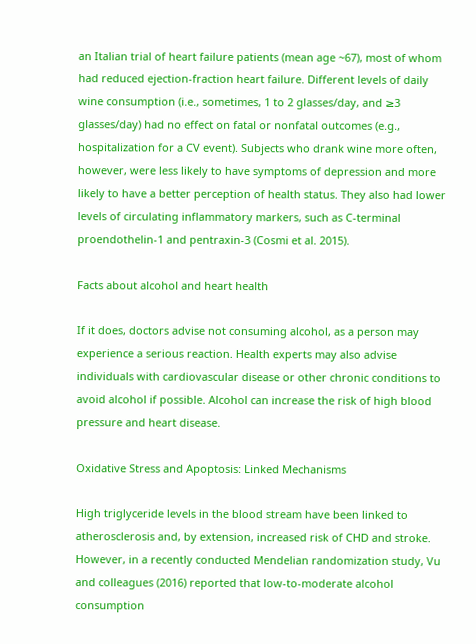an Italian trial of heart failure patients (mean age ~67), most of whom had reduced ejection-fraction heart failure. Different levels of daily wine consumption (i.e., sometimes, 1 to 2 glasses/day, and ≥3 glasses/day) had no effect on fatal or nonfatal outcomes (e.g., hospitalization for a CV event). Subjects who drank wine more often, however, were less likely to have symptoms of depression and more likely to have a better perception of health status. They also had lower levels of circulating inflammatory markers, such as C-terminal proendothelin-1 and pentraxin-3 (Cosmi et al. 2015).

Facts about alcohol and heart health

If it does, doctors advise not consuming alcohol, as a person may experience a serious reaction. Health experts may also advise individuals with cardiovascular disease or other chronic conditions to avoid alcohol if possible. Alcohol can increase the risk of high blood pressure and heart disease.

Oxidative Stress and Apoptosis: Linked Mechanisms

High triglyceride levels in the blood stream have been linked to atherosclerosis and, by extension, increased risk of CHD and stroke. However, in a recently conducted Mendelian randomization study, Vu and colleagues (2016) reported that low-to-moderate alcohol consumption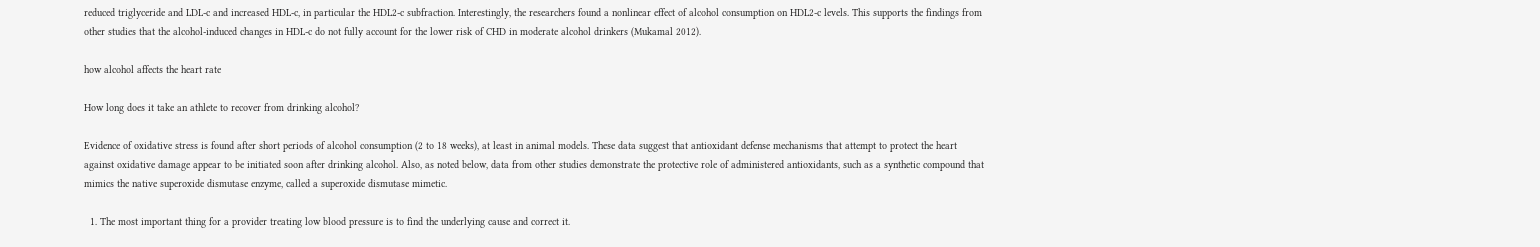reduced triglyceride and LDL-c and increased HDL-c, in particular the HDL2-c subfraction. Interestingly, the researchers found a nonlinear effect of alcohol consumption on HDL2-c levels. This supports the findings from other studies that the alcohol-induced changes in HDL-c do not fully account for the lower risk of CHD in moderate alcohol drinkers (Mukamal 2012).

how alcohol affects the heart rate

How long does it take an athlete to recover from drinking alcohol?

Evidence of oxidative stress is found after short periods of alcohol consumption (2 to 18 weeks), at least in animal models. These data suggest that antioxidant defense mechanisms that attempt to protect the heart against oxidative damage appear to be initiated soon after drinking alcohol. Also, as noted below, data from other studies demonstrate the protective role of administered antioxidants, such as a synthetic compound that mimics the native superoxide dismutase enzyme, called a superoxide dismutase mimetic.

  1. The most important thing for a provider treating low blood pressure is to find the underlying cause and correct it.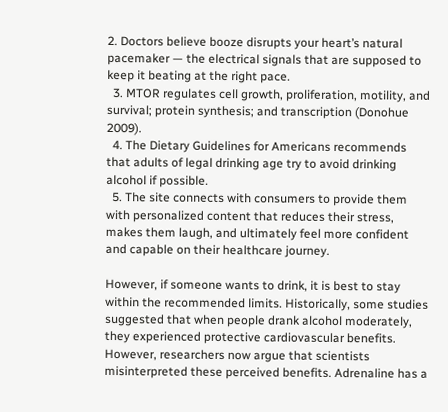2. Doctors believe booze disrupts your heart’s natural pacemaker — the electrical signals that are supposed to keep it beating at the right pace.
  3. MTOR regulates cell growth, proliferation, motility, and survival; protein synthesis; and transcription (Donohue 2009).
  4. The Dietary Guidelines for Americans recommends that adults of legal drinking age try to avoid drinking alcohol if possible.
  5. The site connects with consumers to provide them with personalized content that reduces their stress, makes them laugh, and ultimately feel more confident and capable on their healthcare journey.

However, if someone wants to drink, it is best to stay within the recommended limits. Historically, some studies suggested that when people drank alcohol moderately, they experienced protective cardiovascular benefits. However, researchers now argue that scientists misinterpreted these perceived benefits. Adrenaline has a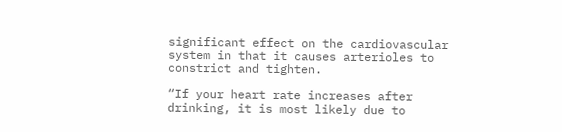significant effect on the cardiovascular system in that it causes arterioles to constrict and tighten.

“If your heart rate increases after drinking, it is most likely due to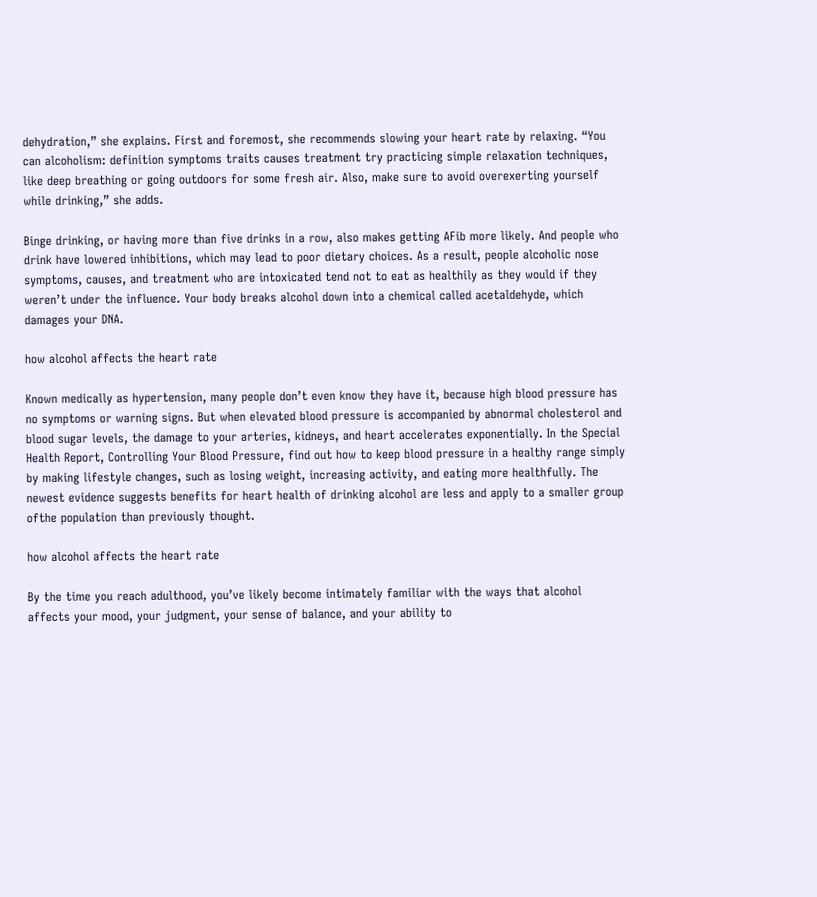dehydration,” she explains. First and foremost, she recommends slowing your heart rate by relaxing. “You can alcoholism: definition symptoms traits causes treatment try practicing simple relaxation techniques, like deep breathing or going outdoors for some fresh air. Also, make sure to avoid overexerting yourself while drinking,” she adds.

Binge drinking, or having more than five drinks in a row, also makes getting AFib more likely. And people who drink have lowered inhibitions, which may lead to poor dietary choices. As a result, people alcoholic nose symptoms, causes, and treatment who are intoxicated tend not to eat as healthily as they would if they weren’t under the influence. Your body breaks alcohol down into a chemical called acetaldehyde, which damages your DNA.

how alcohol affects the heart rate

Known medically as hypertension, many people don’t even know they have it, because high blood pressure has no symptoms or warning signs. But when elevated blood pressure is accompanied by abnormal cholesterol and blood sugar levels, the damage to your arteries, kidneys, and heart accelerates exponentially. In the Special Health Report, Controlling Your Blood Pressure, find out how to keep blood pressure in a healthy range simply by making lifestyle changes, such as losing weight, increasing activity, and eating more healthfully. The newest evidence suggests benefits for heart health of drinking alcohol are less and apply to a smaller group ofthe population than previously thought.

how alcohol affects the heart rate

By the time you reach adulthood, you’ve likely become intimately familiar with the ways that alcohol affects your mood, your judgment, your sense of balance, and your ability to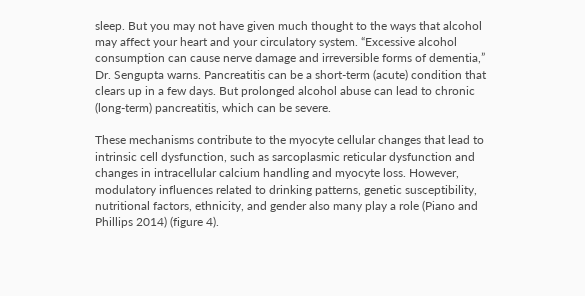sleep. But you may not have given much thought to the ways that alcohol may affect your heart and your circulatory system. “Excessive alcohol consumption can cause nerve damage and irreversible forms of dementia,” Dr. Sengupta warns. Pancreatitis can be a short-term (acute) condition that clears up in a few days. But prolonged alcohol abuse can lead to chronic (long-term) pancreatitis, which can be severe.

These mechanisms contribute to the myocyte cellular changes that lead to intrinsic cell dysfunction, such as sarcoplasmic reticular dysfunction and changes in intracellular calcium handling and myocyte loss. However, modulatory influences related to drinking patterns, genetic susceptibility, nutritional factors, ethnicity, and gender also many play a role (Piano and Phillips 2014) (figure 4).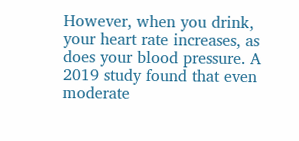However, when you drink, your heart rate increases, as does your blood pressure. A 2019 study found that even moderate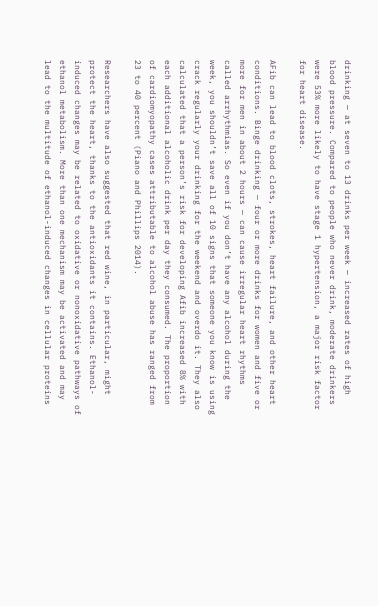drinking — at seven to 13 drinks per week — increased rates of high blood pressure. Compared to people who never drink, moderate drinkers were 53% more likely to have stage 1 hypertension, a major risk factor for heart disease.

AFib can lead to blood clots, strokes, heart failure, and other heart conditions. Binge drinking — four or more drinks for women and five or more for men in about 2 hours — can cause irregular heart rhythms called arrhythmias. So even if you don’t have any alcohol during the week, you shouldn’t save all of 10 signs that someone you know is using crack regularly your drinking for the weekend and overdo it. They also calculated that a person’s risk for developing Afib increased 8% with each additional alcoholic drink per day they consumed. The proportion of cardiomyopathy cases attributable to alcohol abuse has ranged from 23 to 40 percent (Piano and Phillips 2014).

Researchers have also suggested that red wine, in particular, might protect the heart, thanks to the antioxidants it contains. Ethanol-induced changes may be related to oxidative or nonoxidative pathways of ethanol metabolism. More than one mechanism may be activated and may lead to the multitude of ethanol-induced changes in cellular proteins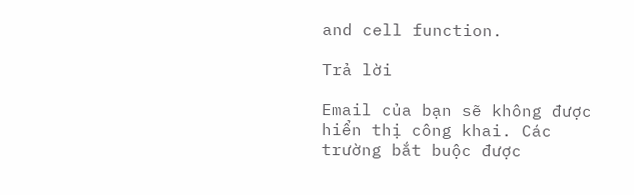and cell function.

Trả lời

Email của bạn sẽ không được hiển thị công khai. Các trường bắt buộc được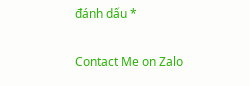đánh dấu *

Contact Me on Zalo